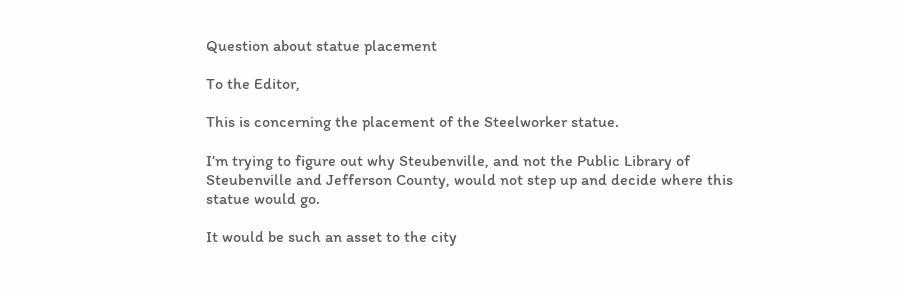Question about statue placement

To the Editor,

This is concerning the placement of the Steelworker statue.

I’m trying to figure out why Steubenville, and not the Public Library of Steubenville and Jefferson County, would not step up and decide where this statue would go.

It would be such an asset to the city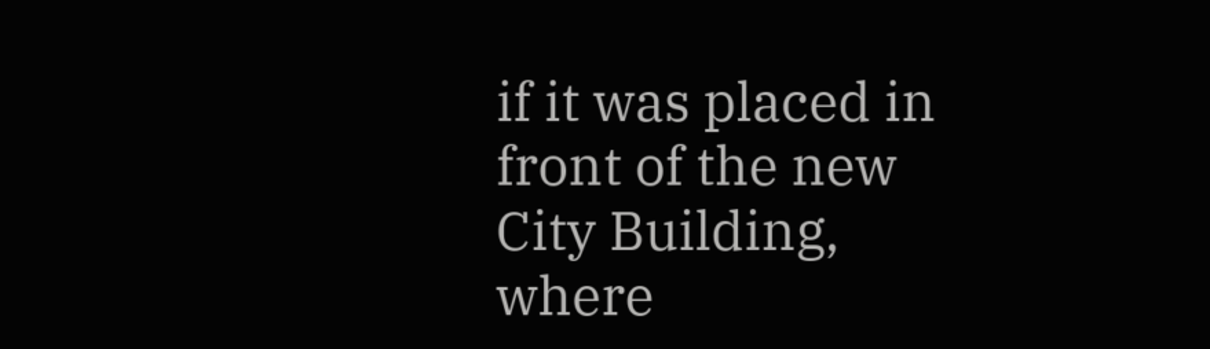if it was placed in front of the new City Building, where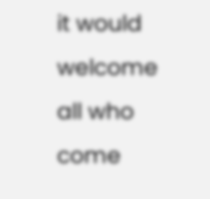it would welcome all who come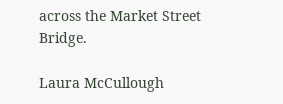across the Market Street Bridge.

Laura McCullough